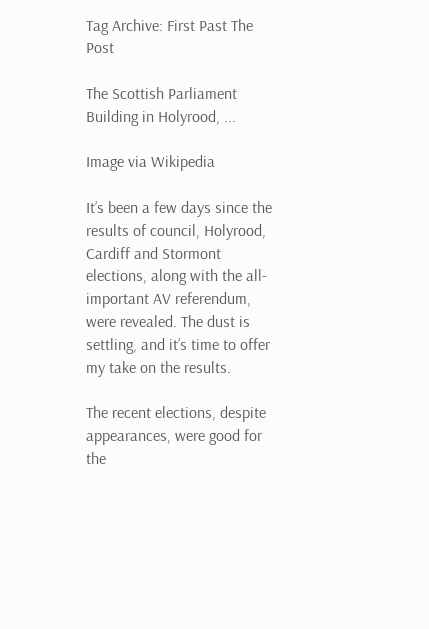Tag Archive: First Past The Post

The Scottish Parliament Building in Holyrood, ...

Image via Wikipedia

It’s been a few days since the results of council, Holyrood, Cardiff and Stormont elections, along with the all-important AV referendum, were revealed. The dust is settling, and it’s time to offer my take on the results.

The recent elections, despite appearances, were good for the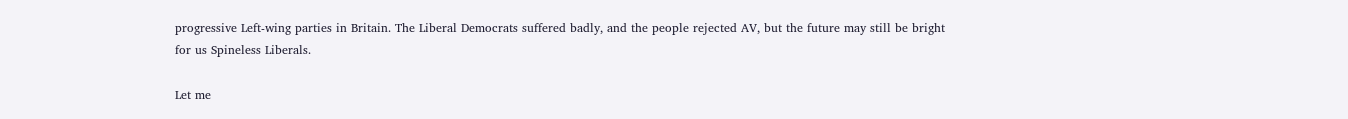progressive Left-wing parties in Britain. The Liberal Democrats suffered badly, and the people rejected AV, but the future may still be bright for us Spineless Liberals.

Let me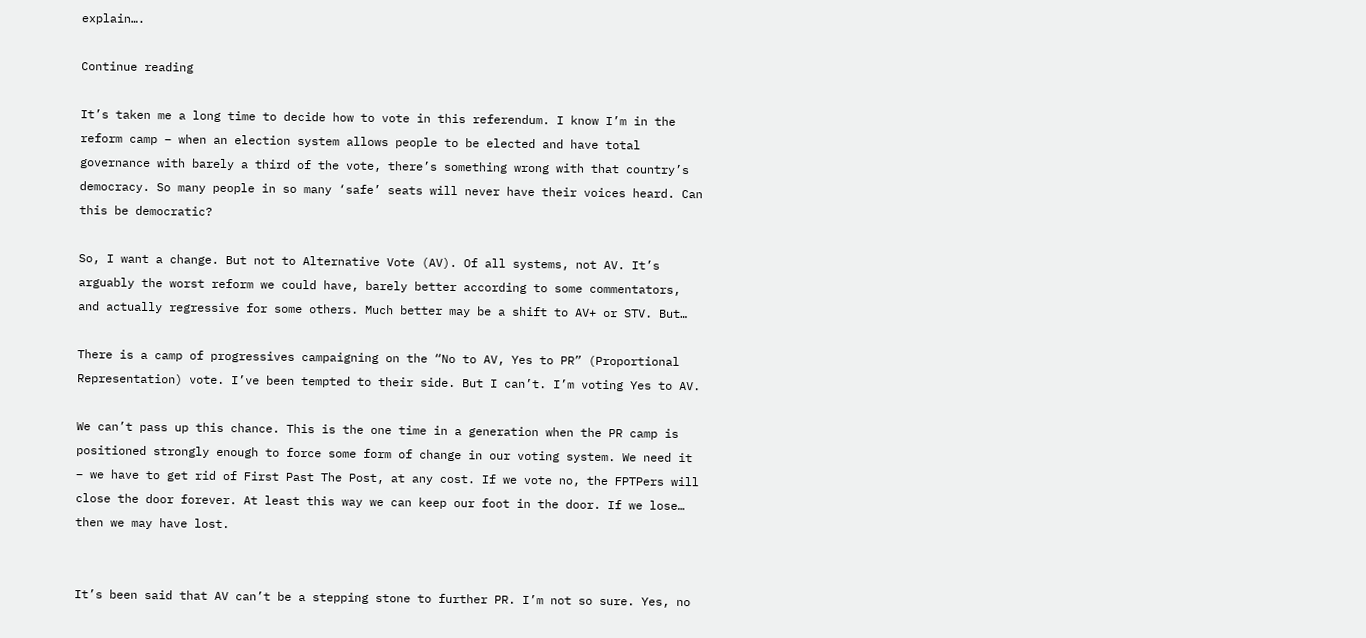explain….

Continue reading

It’s taken me a long time to decide how to vote in this referendum. I know I’m in the reform camp – when an election system allows people to be elected and have total governance with barely a third of the vote, there’s something wrong with that country’s democracy. So many people in so many ‘safe’ seats will never have their voices heard. Can this be democratic?

So, I want a change. But not to Alternative Vote (AV). Of all systems, not AV. It’s arguably the worst reform we could have, barely better according to some commentators, and actually regressive for some others. Much better may be a shift to AV+ or STV. But…

There is a camp of progressives campaigning on the “No to AV, Yes to PR” (Proportional Representation) vote. I’ve been tempted to their side. But I can’t. I’m voting Yes to AV.

We can’t pass up this chance. This is the one time in a generation when the PR camp is positioned strongly enough to force some form of change in our voting system. We need it – we have to get rid of First Past The Post, at any cost. If we vote no, the FPTPers will close the door forever. At least this way we can keep our foot in the door. If we lose… then we may have lost.


It’s been said that AV can’t be a stepping stone to further PR. I’m not so sure. Yes, no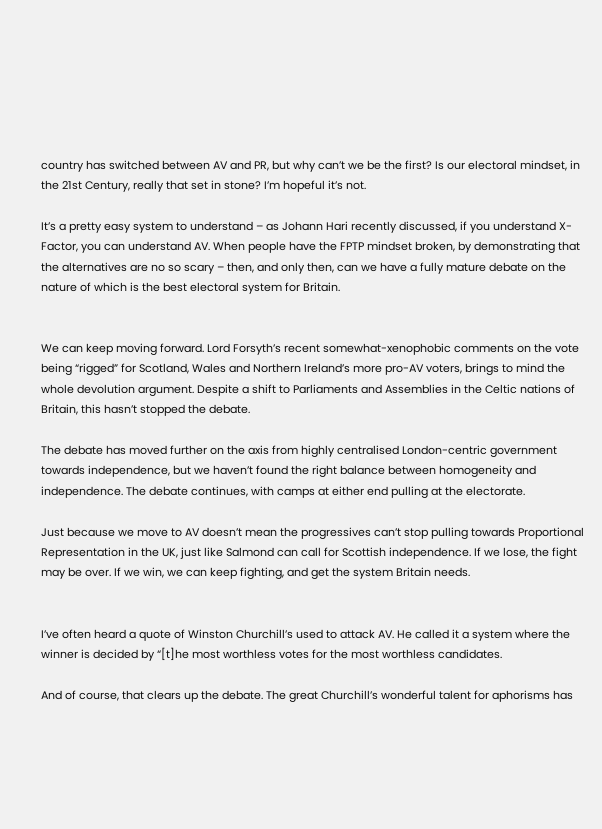country has switched between AV and PR, but why can’t we be the first? Is our electoral mindset, in the 21st Century, really that set in stone? I’m hopeful it’s not.

It’s a pretty easy system to understand – as Johann Hari recently discussed, if you understand X-Factor, you can understand AV. When people have the FPTP mindset broken, by demonstrating that the alternatives are no so scary – then, and only then, can we have a fully mature debate on the nature of which is the best electoral system for Britain.


We can keep moving forward. Lord Forsyth’s recent somewhat-xenophobic comments on the vote being “rigged” for Scotland, Wales and Northern Ireland’s more pro-AV voters, brings to mind the whole devolution argument. Despite a shift to Parliaments and Assemblies in the Celtic nations of Britain, this hasn’t stopped the debate.

The debate has moved further on the axis from highly centralised London-centric government towards independence, but we haven’t found the right balance between homogeneity and independence. The debate continues, with camps at either end pulling at the electorate.

Just because we move to AV doesn’t mean the progressives can’t stop pulling towards Proportional Representation in the UK, just like Salmond can call for Scottish independence. If we lose, the fight may be over. If we win, we can keep fighting, and get the system Britain needs.


I’ve often heard a quote of Winston Churchill’s used to attack AV. He called it a system where the winner is decided by “[t]he most worthless votes for the most worthless candidates.

And of course, that clears up the debate. The great Churchill’s wonderful talent for aphorisms has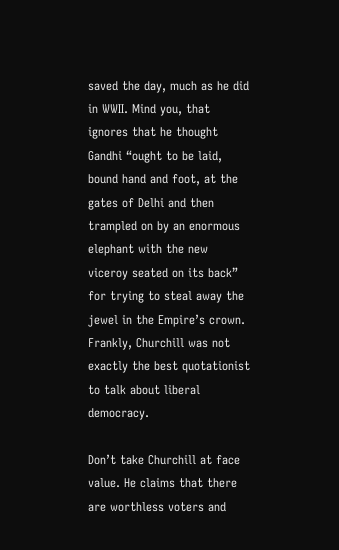saved the day, much as he did in WWII. Mind you, that ignores that he thought Gandhi “ought to be laid, bound hand and foot, at the gates of Delhi and then trampled on by an enormous elephant with the new viceroy seated on its back” for trying to steal away the jewel in the Empire’s crown. Frankly, Churchill was not exactly the best quotationist to talk about liberal democracy.

Don’t take Churchill at face value. He claims that there are worthless voters and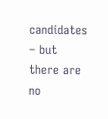candidates – but there are no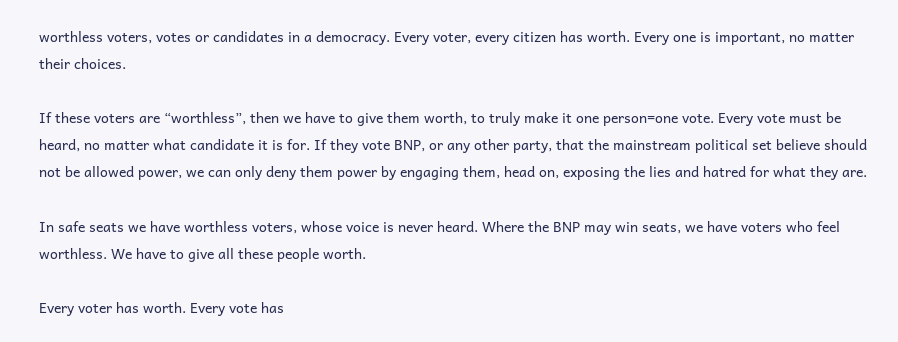worthless voters, votes or candidates in a democracy. Every voter, every citizen has worth. Every one is important, no matter their choices.

If these voters are “worthless”, then we have to give them worth, to truly make it one person=one vote. Every vote must be heard, no matter what candidate it is for. If they vote BNP, or any other party, that the mainstream political set believe should not be allowed power, we can only deny them power by engaging them, head on, exposing the lies and hatred for what they are.

In safe seats we have worthless voters, whose voice is never heard. Where the BNP may win seats, we have voters who feel worthless. We have to give all these people worth.

Every voter has worth. Every vote has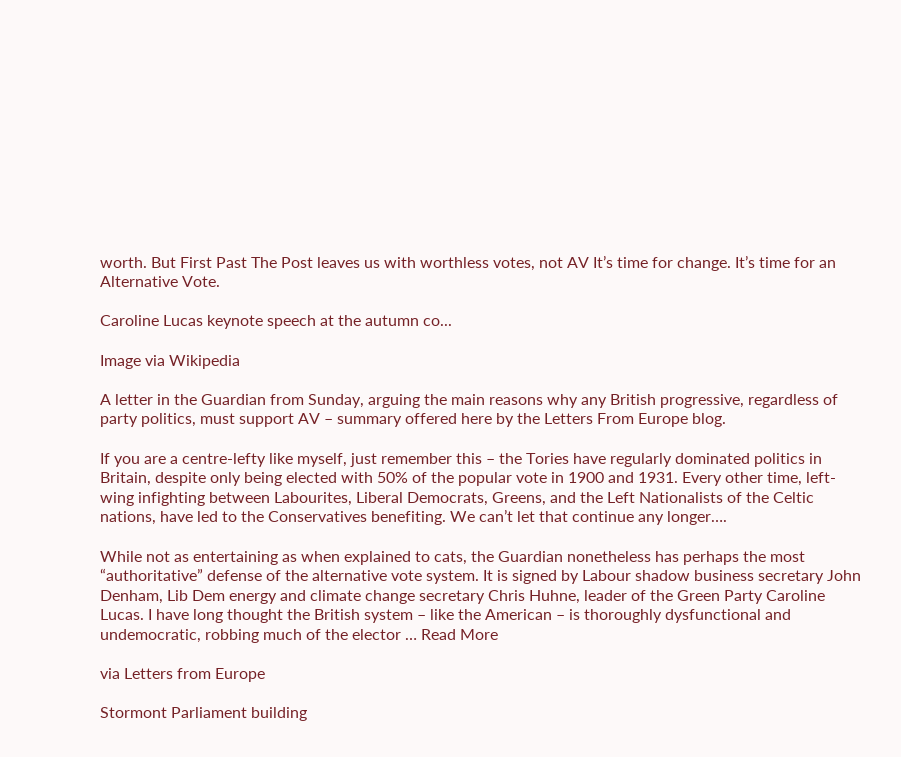worth. But First Past The Post leaves us with worthless votes, not AV It’s time for change. It’s time for an Alternative Vote.

Caroline Lucas keynote speech at the autumn co...

Image via Wikipedia

A letter in the Guardian from Sunday, arguing the main reasons why any British progressive, regardless of party politics, must support AV – summary offered here by the Letters From Europe blog.

If you are a centre-lefty like myself, just remember this – the Tories have regularly dominated politics in Britain, despite only being elected with 50% of the popular vote in 1900 and 1931. Every other time, left-wing infighting between Labourites, Liberal Democrats, Greens, and the Left Nationalists of the Celtic nations, have led to the Conservatives benefiting. We can’t let that continue any longer….

While not as entertaining as when explained to cats, the Guardian nonetheless has perhaps the most “authoritative” defense of the alternative vote system. It is signed by Labour shadow business secretary John Denham, Lib Dem energy and climate change secretary Chris Huhne, leader of the Green Party Caroline Lucas. I have long thought the British system – like the American – is thoroughly dysfunctional and undemocratic, robbing much of the elector … Read More

via Letters from Europe

Stormont Parliament building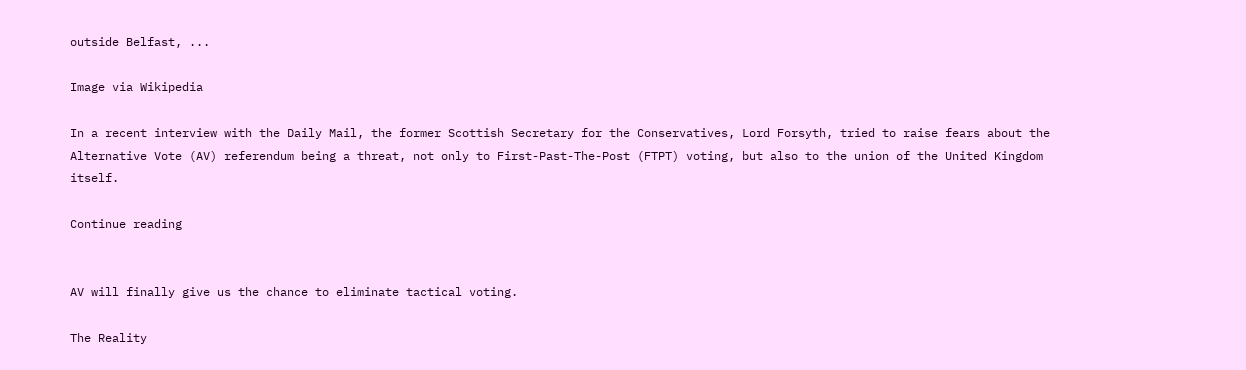outside Belfast, ...

Image via Wikipedia

In a recent interview with the Daily Mail, the former Scottish Secretary for the Conservatives, Lord Forsyth, tried to raise fears about the Alternative Vote (AV) referendum being a threat, not only to First-Past-The-Post (FTPT) voting, but also to the union of the United Kingdom itself.

Continue reading


AV will finally give us the chance to eliminate tactical voting.

The Reality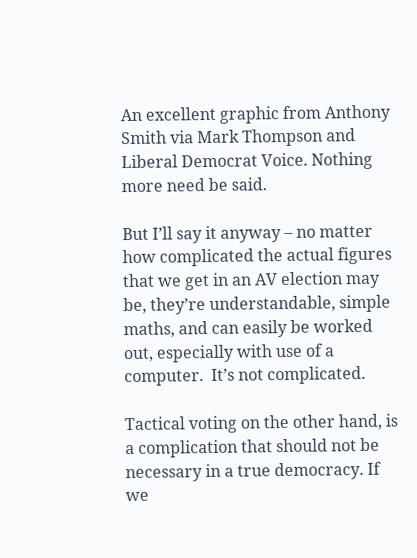An excellent graphic from Anthony Smith via Mark Thompson and Liberal Democrat Voice. Nothing more need be said.

But I’ll say it anyway – no matter how complicated the actual figures that we get in an AV election may be, they’re understandable, simple maths, and can easily be worked out, especially with use of a computer.  It’s not complicated.

Tactical voting on the other hand, is a complication that should not be necessary in a true democracy. If we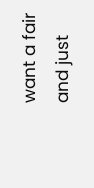want a fair and just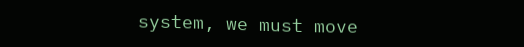system, we must move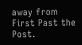away from First Past the Post.